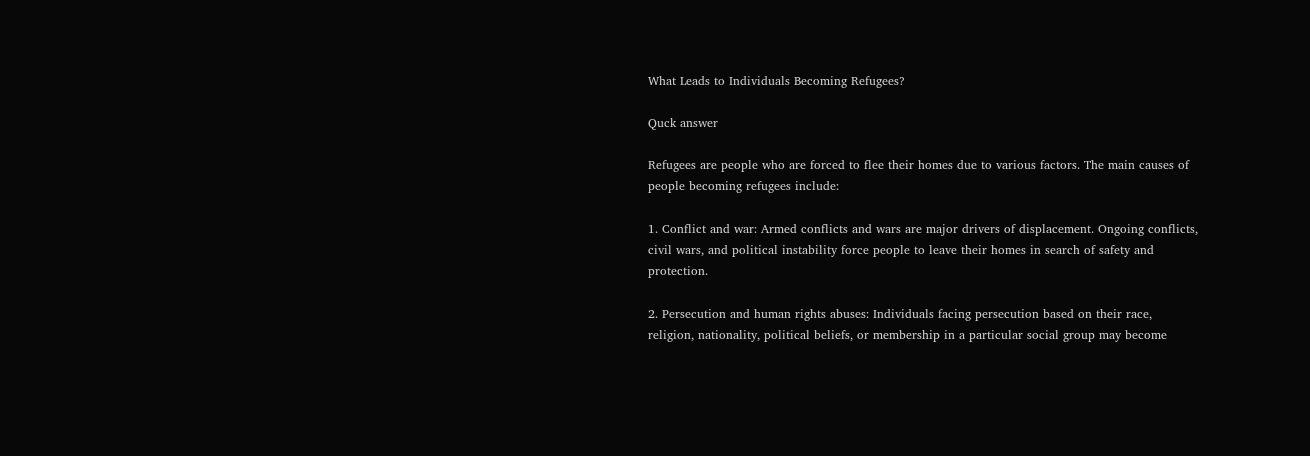What Leads to Individuals Becoming Refugees?

Quck answer

Refugees are people who are forced to flee their homes due to various factors. The main causes of people becoming refugees include:

1. Conflict and war: Armed conflicts and wars are major drivers of displacement. Ongoing conflicts, civil wars, and political instability force people to leave their homes in search of safety and protection.

2. Persecution and human rights abuses: Individuals facing persecution based on their race, religion, nationality, political beliefs, or membership in a particular social group may become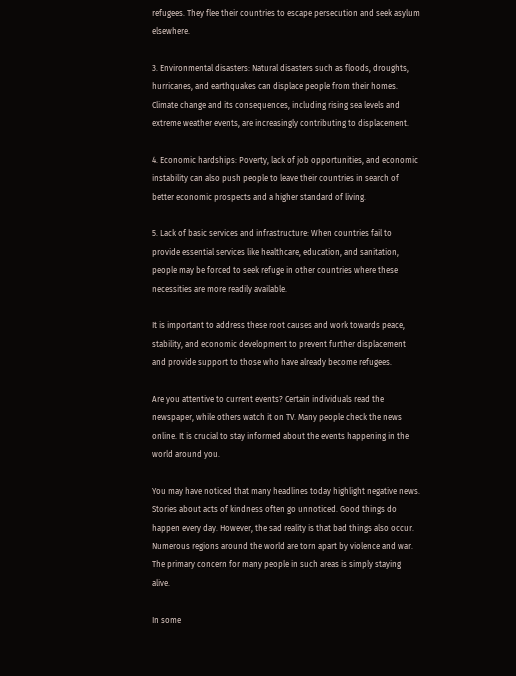refugees. They flee their countries to escape persecution and seek asylum elsewhere.

3. Environmental disasters: Natural disasters such as floods, droughts, hurricanes, and earthquakes can displace people from their homes. Climate change and its consequences, including rising sea levels and extreme weather events, are increasingly contributing to displacement.

4. Economic hardships: Poverty, lack of job opportunities, and economic instability can also push people to leave their countries in search of better economic prospects and a higher standard of living.

5. Lack of basic services and infrastructure: When countries fail to provide essential services like healthcare, education, and sanitation, people may be forced to seek refuge in other countries where these necessities are more readily available.

It is important to address these root causes and work towards peace, stability, and economic development to prevent further displacement and provide support to those who have already become refugees.

Are you attentive to current events? Certain individuals read the newspaper, while others watch it on TV. Many people check the news online. It is crucial to stay informed about the events happening in the world around you.

You may have noticed that many headlines today highlight negative news. Stories about acts of kindness often go unnoticed. Good things do happen every day. However, the sad reality is that bad things also occur. Numerous regions around the world are torn apart by violence and war. The primary concern for many people in such areas is simply staying alive.

In some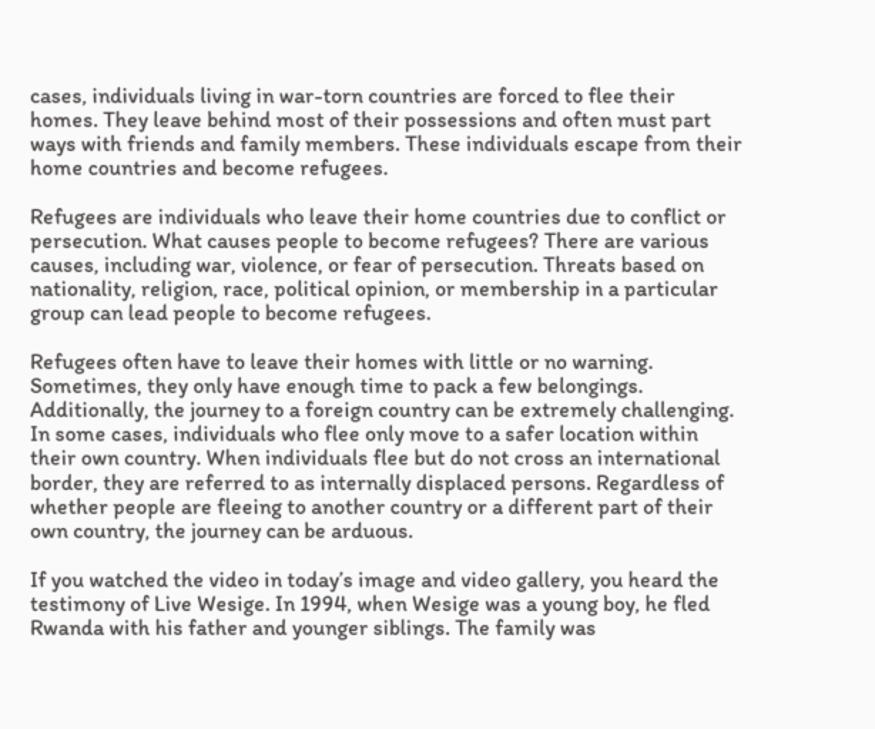cases, individuals living in war-torn countries are forced to flee their homes. They leave behind most of their possessions and often must part ways with friends and family members. These individuals escape from their home countries and become refugees.

Refugees are individuals who leave their home countries due to conflict or persecution. What causes people to become refugees? There are various causes, including war, violence, or fear of persecution. Threats based on nationality, religion, race, political opinion, or membership in a particular group can lead people to become refugees.

Refugees often have to leave their homes with little or no warning. Sometimes, they only have enough time to pack a few belongings. Additionally, the journey to a foreign country can be extremely challenging. In some cases, individuals who flee only move to a safer location within their own country. When individuals flee but do not cross an international border, they are referred to as internally displaced persons. Regardless of whether people are fleeing to another country or a different part of their own country, the journey can be arduous.

If you watched the video in today’s image and video gallery, you heard the testimony of Live Wesige. In 1994, when Wesige was a young boy, he fled Rwanda with his father and younger siblings. The family was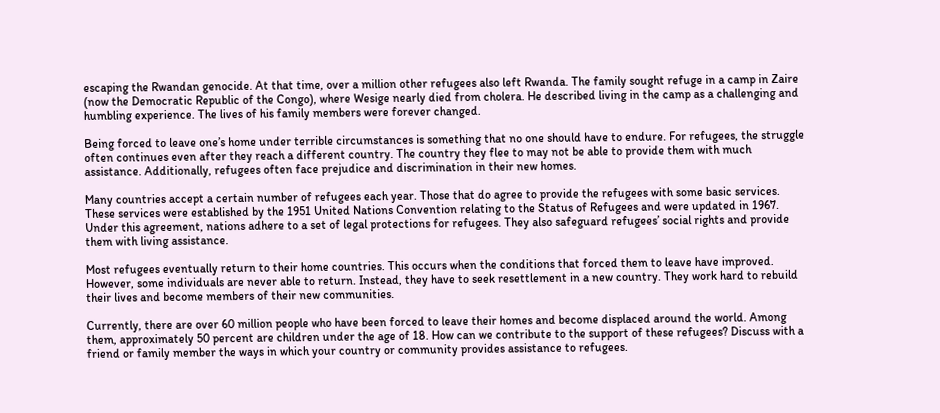escaping the Rwandan genocide. At that time, over a million other refugees also left Rwanda. The family sought refuge in a camp in Zaire (now the Democratic Republic of the Congo), where Wesige nearly died from cholera. He described living in the camp as a challenging and humbling experience. The lives of his family members were forever changed.

Being forced to leave one’s home under terrible circumstances is something that no one should have to endure. For refugees, the struggle often continues even after they reach a different country. The country they flee to may not be able to provide them with much assistance. Additionally, refugees often face prejudice and discrimination in their new homes.

Many countries accept a certain number of refugees each year. Those that do agree to provide the refugees with some basic services. These services were established by the 1951 United Nations Convention relating to the Status of Refugees and were updated in 1967. Under this agreement, nations adhere to a set of legal protections for refugees. They also safeguard refugees’ social rights and provide them with living assistance.

Most refugees eventually return to their home countries. This occurs when the conditions that forced them to leave have improved. However, some individuals are never able to return. Instead, they have to seek resettlement in a new country. They work hard to rebuild their lives and become members of their new communities.

Currently, there are over 60 million people who have been forced to leave their homes and become displaced around the world. Among them, approximately 50 percent are children under the age of 18. How can we contribute to the support of these refugees? Discuss with a friend or family member the ways in which your country or community provides assistance to refugees.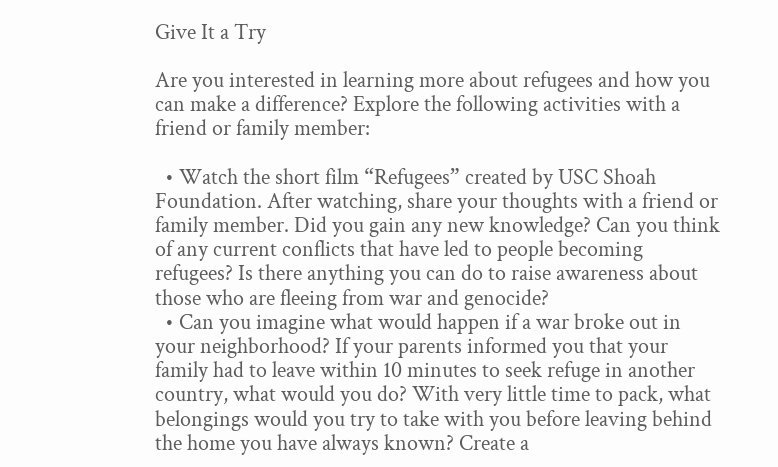Give It a Try

Are you interested in learning more about refugees and how you can make a difference? Explore the following activities with a friend or family member:

  • Watch the short film “Refugees” created by USC Shoah Foundation. After watching, share your thoughts with a friend or family member. Did you gain any new knowledge? Can you think of any current conflicts that have led to people becoming refugees? Is there anything you can do to raise awareness about those who are fleeing from war and genocide?
  • Can you imagine what would happen if a war broke out in your neighborhood? If your parents informed you that your family had to leave within 10 minutes to seek refuge in another country, what would you do? With very little time to pack, what belongings would you try to take with you before leaving behind the home you have always known? Create a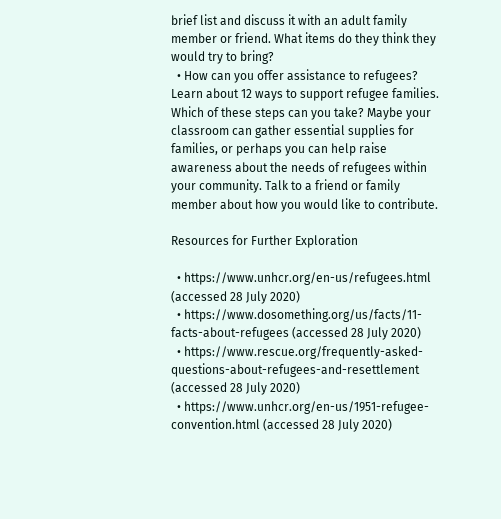brief list and discuss it with an adult family member or friend. What items do they think they would try to bring?
  • How can you offer assistance to refugees? Learn about 12 ways to support refugee families. Which of these steps can you take? Maybe your classroom can gather essential supplies for families, or perhaps you can help raise awareness about the needs of refugees within your community. Talk to a friend or family member about how you would like to contribute.

Resources for Further Exploration

  • https://www.unhcr.org/en-us/refugees.html (accessed 28 July 2020)
  • https://www.dosomething.org/us/facts/11-facts-about-refugees (accessed 28 July 2020)
  • https://www.rescue.org/frequently-asked-questions-about-refugees-and-resettlement (accessed 28 July 2020)
  • https://www.unhcr.org/en-us/1951-refugee-convention.html (accessed 28 July 2020)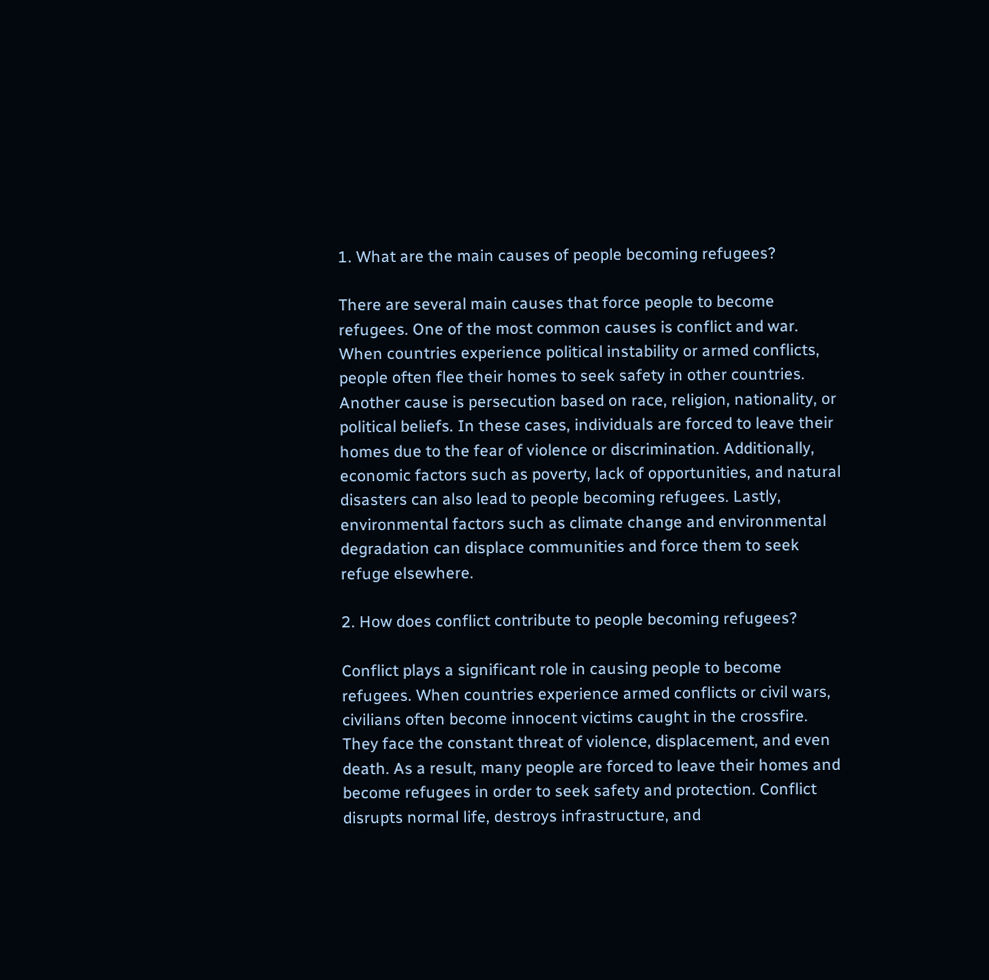1. What are the main causes of people becoming refugees?

There are several main causes that force people to become refugees. One of the most common causes is conflict and war. When countries experience political instability or armed conflicts, people often flee their homes to seek safety in other countries. Another cause is persecution based on race, religion, nationality, or political beliefs. In these cases, individuals are forced to leave their homes due to the fear of violence or discrimination. Additionally, economic factors such as poverty, lack of opportunities, and natural disasters can also lead to people becoming refugees. Lastly, environmental factors such as climate change and environmental degradation can displace communities and force them to seek refuge elsewhere.

2. How does conflict contribute to people becoming refugees?

Conflict plays a significant role in causing people to become refugees. When countries experience armed conflicts or civil wars, civilians often become innocent victims caught in the crossfire. They face the constant threat of violence, displacement, and even death. As a result, many people are forced to leave their homes and become refugees in order to seek safety and protection. Conflict disrupts normal life, destroys infrastructure, and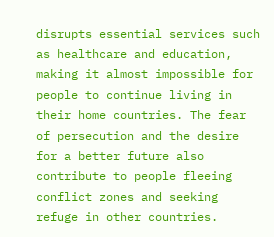disrupts essential services such as healthcare and education, making it almost impossible for people to continue living in their home countries. The fear of persecution and the desire for a better future also contribute to people fleeing conflict zones and seeking refuge in other countries.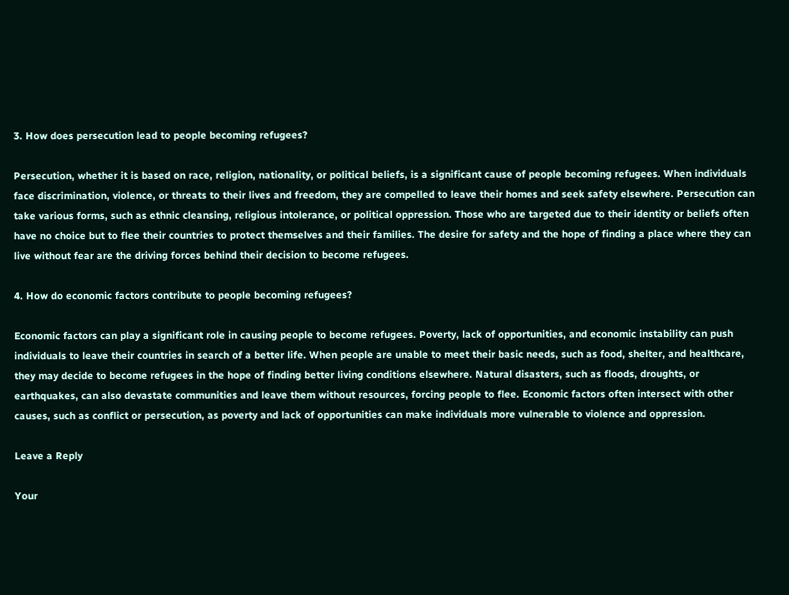3. How does persecution lead to people becoming refugees?

Persecution, whether it is based on race, religion, nationality, or political beliefs, is a significant cause of people becoming refugees. When individuals face discrimination, violence, or threats to their lives and freedom, they are compelled to leave their homes and seek safety elsewhere. Persecution can take various forms, such as ethnic cleansing, religious intolerance, or political oppression. Those who are targeted due to their identity or beliefs often have no choice but to flee their countries to protect themselves and their families. The desire for safety and the hope of finding a place where they can live without fear are the driving forces behind their decision to become refugees.

4. How do economic factors contribute to people becoming refugees?

Economic factors can play a significant role in causing people to become refugees. Poverty, lack of opportunities, and economic instability can push individuals to leave their countries in search of a better life. When people are unable to meet their basic needs, such as food, shelter, and healthcare, they may decide to become refugees in the hope of finding better living conditions elsewhere. Natural disasters, such as floods, droughts, or earthquakes, can also devastate communities and leave them without resources, forcing people to flee. Economic factors often intersect with other causes, such as conflict or persecution, as poverty and lack of opportunities can make individuals more vulnerable to violence and oppression.

Leave a Reply

Your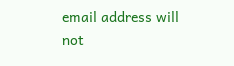email address will not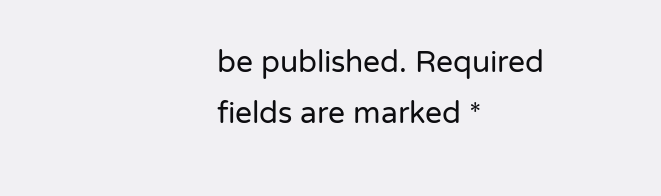be published. Required fields are marked *